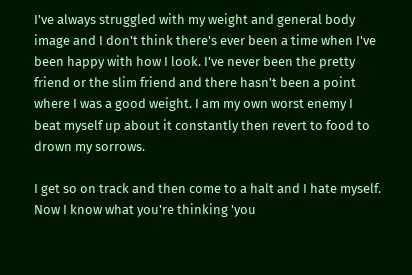I've always struggled with my weight and general body image and I don't think there's ever been a time when I've been happy with how I look. I've never been the pretty friend or the slim friend and there hasn't been a point where I was a good weight. I am my own worst enemy I beat myself up about it constantly then revert to food to drown my sorrows.

I get so on track and then come to a halt and I hate myself. Now I know what you're thinking 'you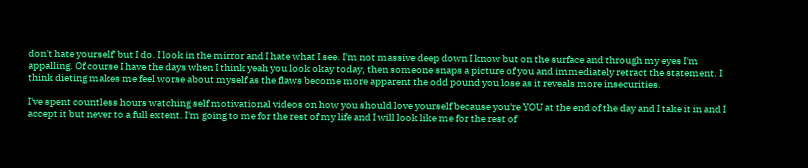don't hate yourself' but I do. I look in the mirror and I hate what I see. I'm not massive deep down I know but on the surface and through my eyes I'm appalling. Of course I have the days when I think yeah you look okay today, then someone snaps a picture of you and immediately retract the statement. I think dieting makes me feel worse about myself as the flaws become more apparent the odd pound you lose as it reveals more insecurities.

I've spent countless hours watching self motivational videos on how you should love yourself because you're YOU at the end of the day and I take it in and I accept it but never to a full extent. I'm going to me for the rest of my life and I will look like me for the rest of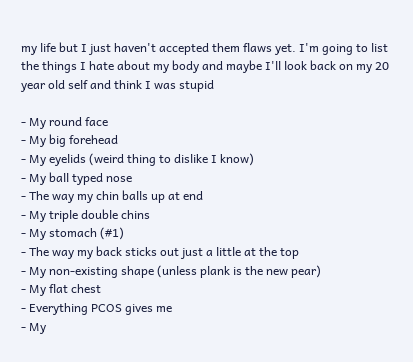my life but I just haven't accepted them flaws yet. I'm going to list the things I hate about my body and maybe I'll look back on my 20 year old self and think I was stupid

- My round face
- My big forehead
- My eyelids (weird thing to dislike I know)
- My ball typed nose
- The way my chin balls up at end
- My triple double chins
- My stomach (#1)
- The way my back sticks out just a little at the top
- My non-existing shape (unless plank is the new pear)
- My flat chest
- Everything PCOS gives me
- My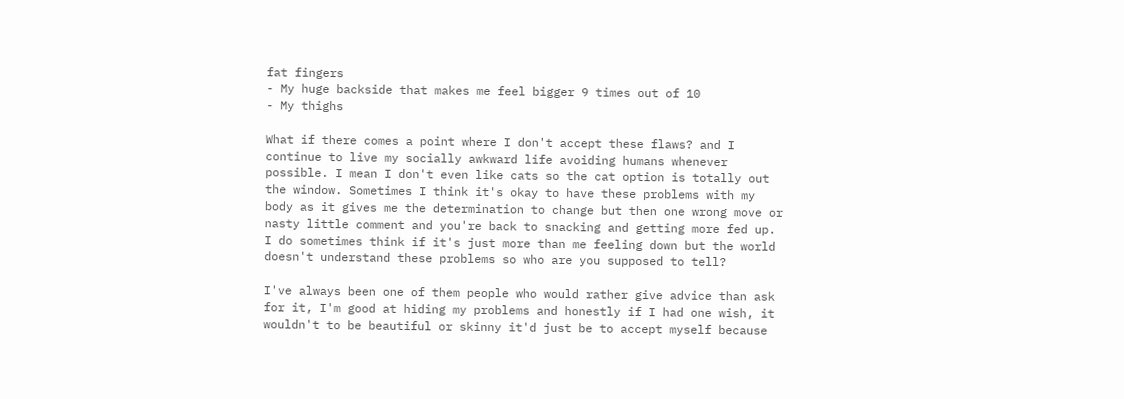fat fingers
- My huge backside that makes me feel bigger 9 times out of 10
- My thighs

What if there comes a point where I don't accept these flaws? and I continue to live my socially awkward life avoiding humans whenever possible. I mean I don't even like cats so the cat option is totally out the window. Sometimes I think it's okay to have these problems with my body as it gives me the determination to change but then one wrong move or nasty little comment and you're back to snacking and getting more fed up. I do sometimes think if it's just more than me feeling down but the world doesn't understand these problems so who are you supposed to tell?

I've always been one of them people who would rather give advice than ask for it, I'm good at hiding my problems and honestly if I had one wish, it wouldn't to be beautiful or skinny it'd just be to accept myself because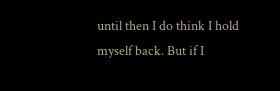until then I do think I hold myself back. But if I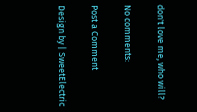don't love me, who will?

No comments:

Post a Comment

Design by | SweetElectric